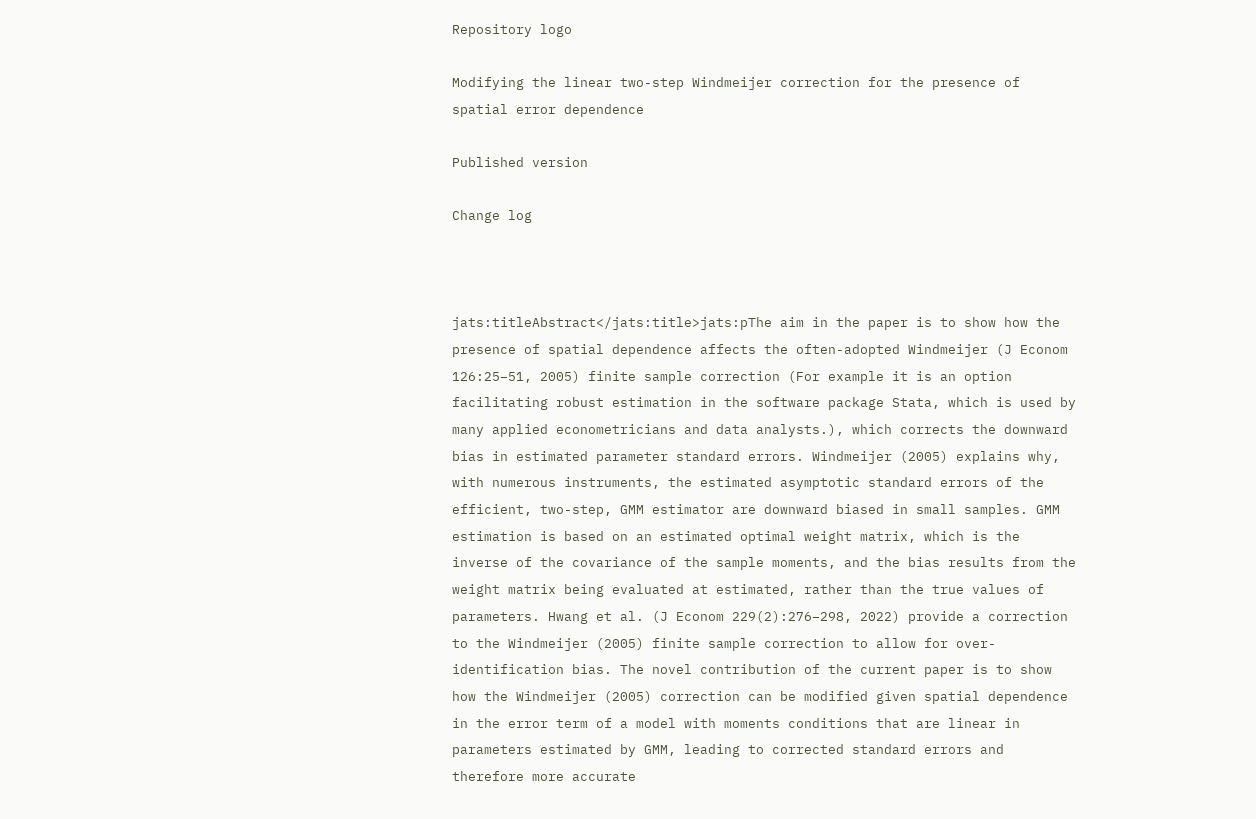Repository logo

Modifying the linear two-step Windmeijer correction for the presence of spatial error dependence

Published version

Change log



jats:titleAbstract</jats:title>jats:pThe aim in the paper is to show how the presence of spatial dependence affects the often-adopted Windmeijer (J Econom 126:25–51, 2005) finite sample correction (For example it is an option facilitating robust estimation in the software package Stata, which is used by many applied econometricians and data analysts.), which corrects the downward bias in estimated parameter standard errors. Windmeijer (2005) explains why, with numerous instruments, the estimated asymptotic standard errors of the efficient, two-step, GMM estimator are downward biased in small samples. GMM estimation is based on an estimated optimal weight matrix, which is the inverse of the covariance of the sample moments, and the bias results from the weight matrix being evaluated at estimated, rather than the true values of parameters. Hwang et al. (J Econom 229(2):276–298, 2022) provide a correction to the Windmeijer (2005) finite sample correction to allow for over-identification bias. The novel contribution of the current paper is to show how the Windmeijer (2005) correction can be modified given spatial dependence in the error term of a model with moments conditions that are linear in parameters estimated by GMM, leading to corrected standard errors and therefore more accurate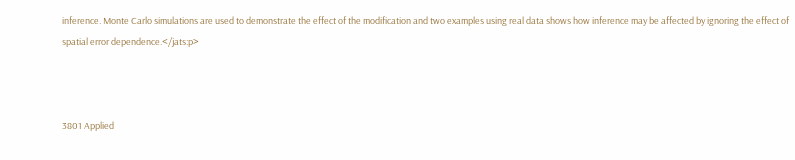inference. Monte Carlo simulations are used to demonstrate the effect of the modification and two examples using real data shows how inference may be affected by ignoring the effect of spatial error dependence.</jats:p>



3801 Applied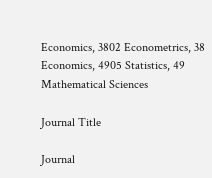Economics, 3802 Econometrics, 38 Economics, 4905 Statistics, 49 Mathematical Sciences

Journal Title

Journal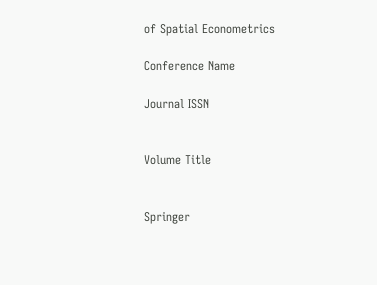of Spatial Econometrics

Conference Name

Journal ISSN


Volume Title


Springer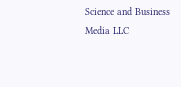Science and Business Media LLC